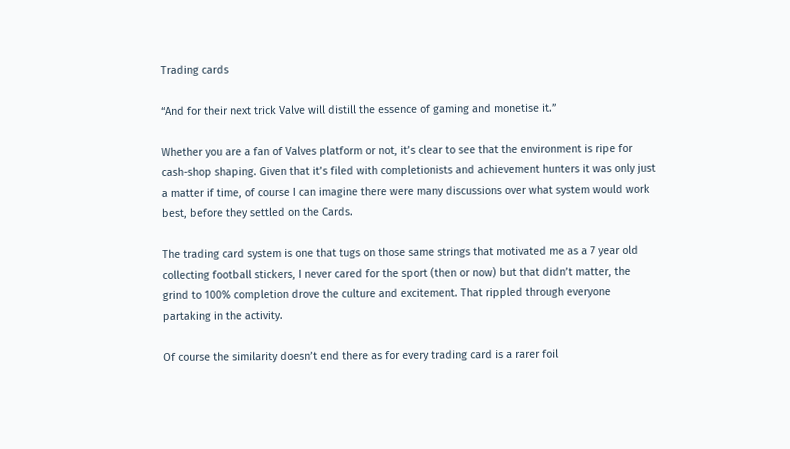Trading cards

“And for their next trick Valve will distill the essence of gaming and monetise it.”

Whether you are a fan of Valves platform or not, it’s clear to see that the environment is ripe for cash-shop shaping. Given that it’s filed with completionists and achievement hunters it was only just a matter if time, of course I can imagine there were many discussions over what system would work best, before they settled on the Cards.

The trading card system is one that tugs on those same strings that motivated me as a 7 year old collecting football stickers, I never cared for the sport (then or now) but that didn’t matter, the grind to 100% completion drove the culture and excitement. That rippled through everyone partaking in the activity.

Of course the similarity doesn’t end there as for every trading card is a rarer foil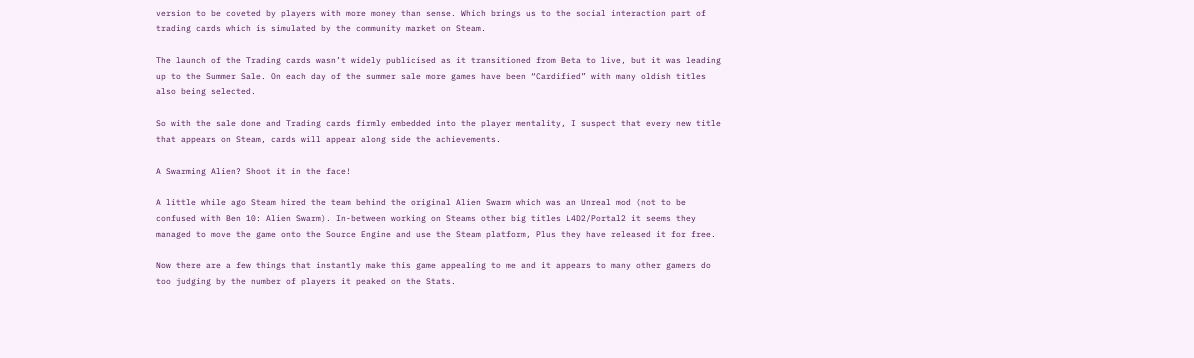version to be coveted by players with more money than sense. Which brings us to the social interaction part of trading cards which is simulated by the community market on Steam.

The launch of the Trading cards wasn’t widely publicised as it transitioned from Beta to live, but it was leading up to the Summer Sale. On each day of the summer sale more games have been “Cardified” with many oldish titles also being selected.

So with the sale done and Trading cards firmly embedded into the player mentality, I suspect that every new title that appears on Steam, cards will appear along side the achievements.

A Swarming Alien? Shoot it in the face!

A little while ago Steam hired the team behind the original Alien Swarm which was an Unreal mod (not to be confused with Ben 10: Alien Swarm). In-between working on Steams other big titles L4D2/Portal2 it seems they managed to move the game onto the Source Engine and use the Steam platform, Plus they have released it for free.

Now there are a few things that instantly make this game appealing to me and it appears to many other gamers do too judging by the number of players it peaked on the Stats.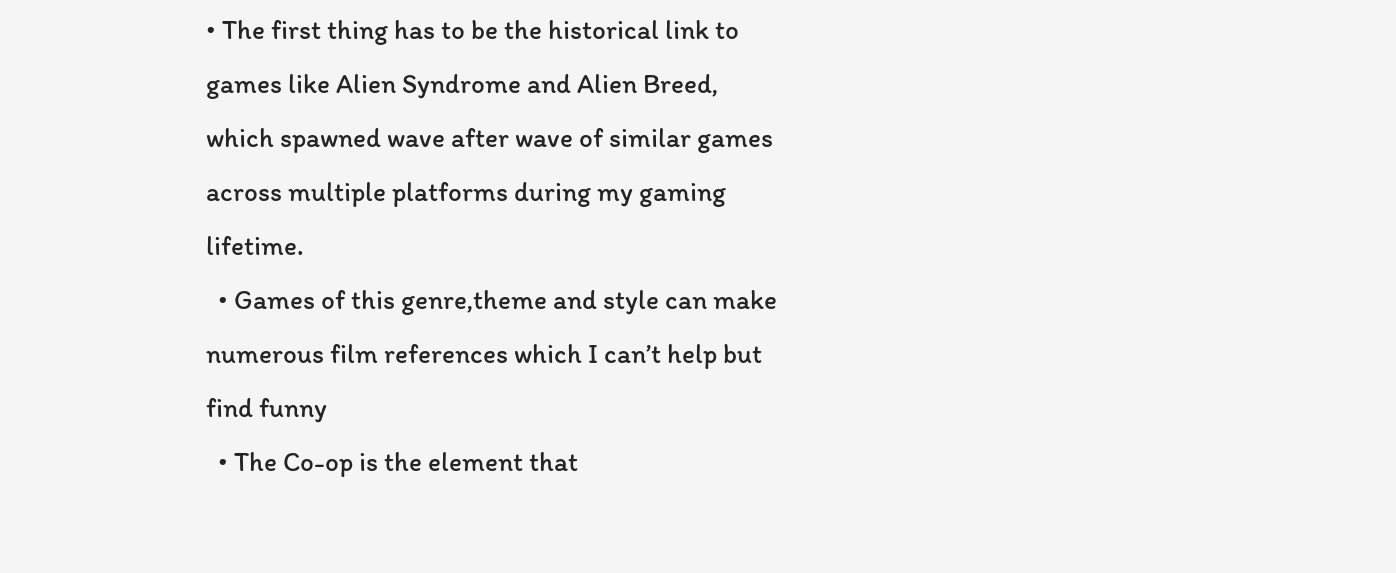• The first thing has to be the historical link to games like Alien Syndrome and Alien Breed, which spawned wave after wave of similar games across multiple platforms during my gaming lifetime.
  • Games of this genre,theme and style can make numerous film references which I can’t help but find funny
  • The Co-op is the element that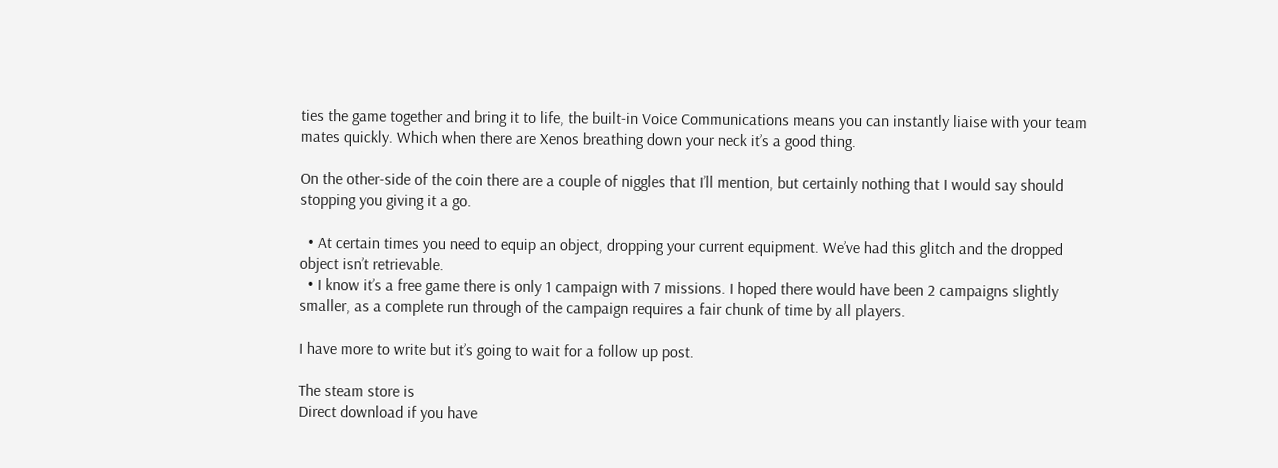ties the game together and bring it to life, the built-in Voice Communications means you can instantly liaise with your team mates quickly. Which when there are Xenos breathing down your neck it’s a good thing.

On the other-side of the coin there are a couple of niggles that I’ll mention, but certainly nothing that I would say should stopping you giving it a go.

  • At certain times you need to equip an object, dropping your current equipment. We’ve had this glitch and the dropped object isn’t retrievable.
  • I know it’s a free game there is only 1 campaign with 7 missions. I hoped there would have been 2 campaigns slightly smaller, as a complete run through of the campaign requires a fair chunk of time by all players.

I have more to write but it’s going to wait for a follow up post.

The steam store is
Direct download if you have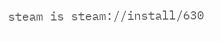steam is steam://install/630